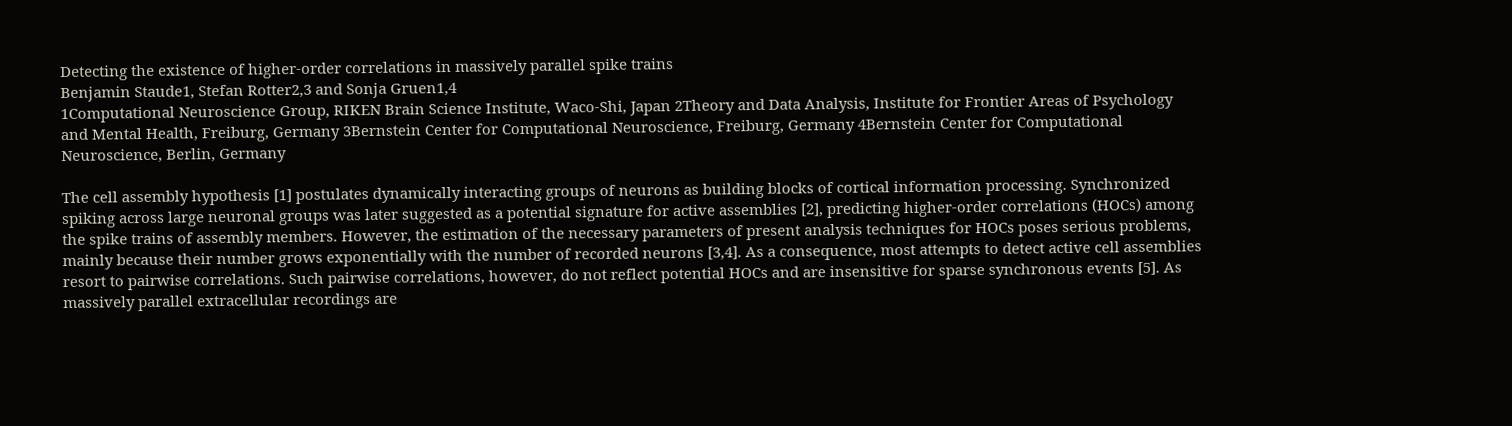Detecting the existence of higher-order correlations in massively parallel spike trains
Benjamin Staude1, Stefan Rotter2,3 and Sonja Gruen1,4
1Computational Neuroscience Group, RIKEN Brain Science Institute, Waco-Shi, Japan 2Theory and Data Analysis, Institute for Frontier Areas of Psychology and Mental Health, Freiburg, Germany 3Bernstein Center for Computational Neuroscience, Freiburg, Germany 4Bernstein Center for Computational Neuroscience, Berlin, Germany

The cell assembly hypothesis [1] postulates dynamically interacting groups of neurons as building blocks of cortical information processing. Synchronized spiking across large neuronal groups was later suggested as a potential signature for active assemblies [2], predicting higher-order correlations (HOCs) among the spike trains of assembly members. However, the estimation of the necessary parameters of present analysis techniques for HOCs poses serious problems, mainly because their number grows exponentially with the number of recorded neurons [3,4]. As a consequence, most attempts to detect active cell assemblies resort to pairwise correlations. Such pairwise correlations, however, do not reflect potential HOCs and are insensitive for sparse synchronous events [5]. As massively parallel extracellular recordings are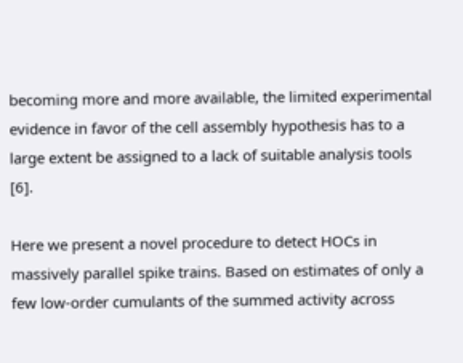becoming more and more available, the limited experimental evidence in favor of the cell assembly hypothesis has to a large extent be assigned to a lack of suitable analysis tools [6].

Here we present a novel procedure to detect HOCs in massively parallel spike trains. Based on estimates of only a few low-order cumulants of the summed activity across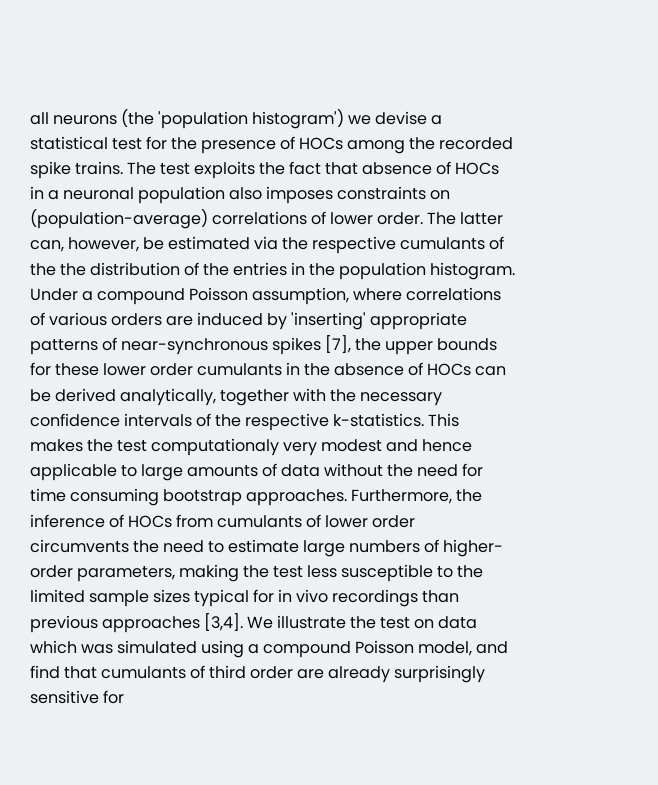all neurons (the 'population histogram') we devise a statistical test for the presence of HOCs among the recorded spike trains. The test exploits the fact that absence of HOCs in a neuronal population also imposes constraints on (population-average) correlations of lower order. The latter can, however, be estimated via the respective cumulants of the the distribution of the entries in the population histogram. Under a compound Poisson assumption, where correlations of various orders are induced by 'inserting' appropriate patterns of near-synchronous spikes [7], the upper bounds for these lower order cumulants in the absence of HOCs can be derived analytically, together with the necessary confidence intervals of the respective k-statistics. This makes the test computationaly very modest and hence applicable to large amounts of data without the need for time consuming bootstrap approaches. Furthermore, the inference of HOCs from cumulants of lower order circumvents the need to estimate large numbers of higher-order parameters, making the test less susceptible to the limited sample sizes typical for in vivo recordings than previous approaches [3,4]. We illustrate the test on data which was simulated using a compound Poisson model, and find that cumulants of third order are already surprisingly sensitive for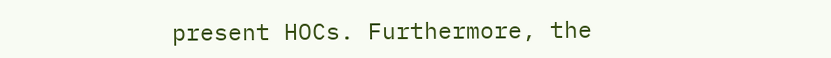present HOCs. Furthermore, the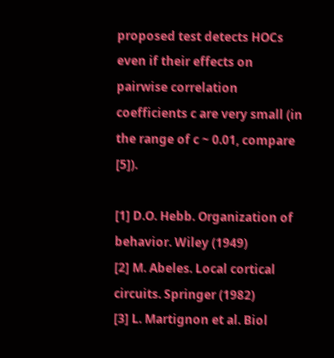proposed test detects HOCs even if their effects on pairwise correlation coefficients c are very small (in the range of c ~ 0.01, compare [5]).

[1] D.O. Hebb. Organization of behavior. Wiley (1949)
[2] M. Abeles. Local cortical circuits. Springer (1982)
[3] L. Martignon et al. Biol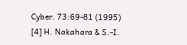Cyber. 73:69-81 (1995)
[4] H. Nakahara & S.-I.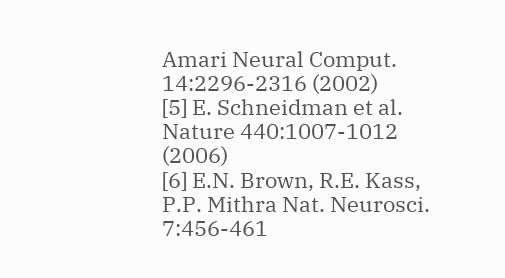Amari Neural Comput. 14:2296-2316 (2002)
[5] E. Schneidman et al. Nature 440:1007-1012 (2006)
[6] E.N. Brown, R.E. Kass, P.P. Mithra Nat. Neurosci. 7:456-461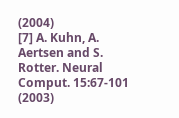(2004)
[7] A. Kuhn, A. Aertsen and S. Rotter. Neural Comput. 15:67-101 (2003)